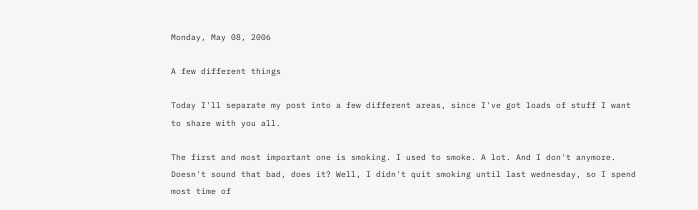Monday, May 08, 2006

A few different things

Today I'll separate my post into a few different areas, since I've got loads of stuff I want to share with you all.

The first and most important one is smoking. I used to smoke. A lot. And I don't anymore. Doesn't sound that bad, does it? Well, I didn't quit smoking until last wednesday, so I spend most time of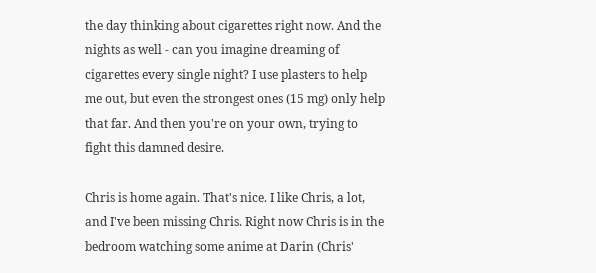the day thinking about cigarettes right now. And the nights as well - can you imagine dreaming of cigarettes every single night? I use plasters to help me out, but even the strongest ones (15 mg) only help that far. And then you're on your own, trying to fight this damned desire.

Chris is home again. That's nice. I like Chris, a lot, and I've been missing Chris. Right now Chris is in the bedroom watching some anime at Darin (Chris'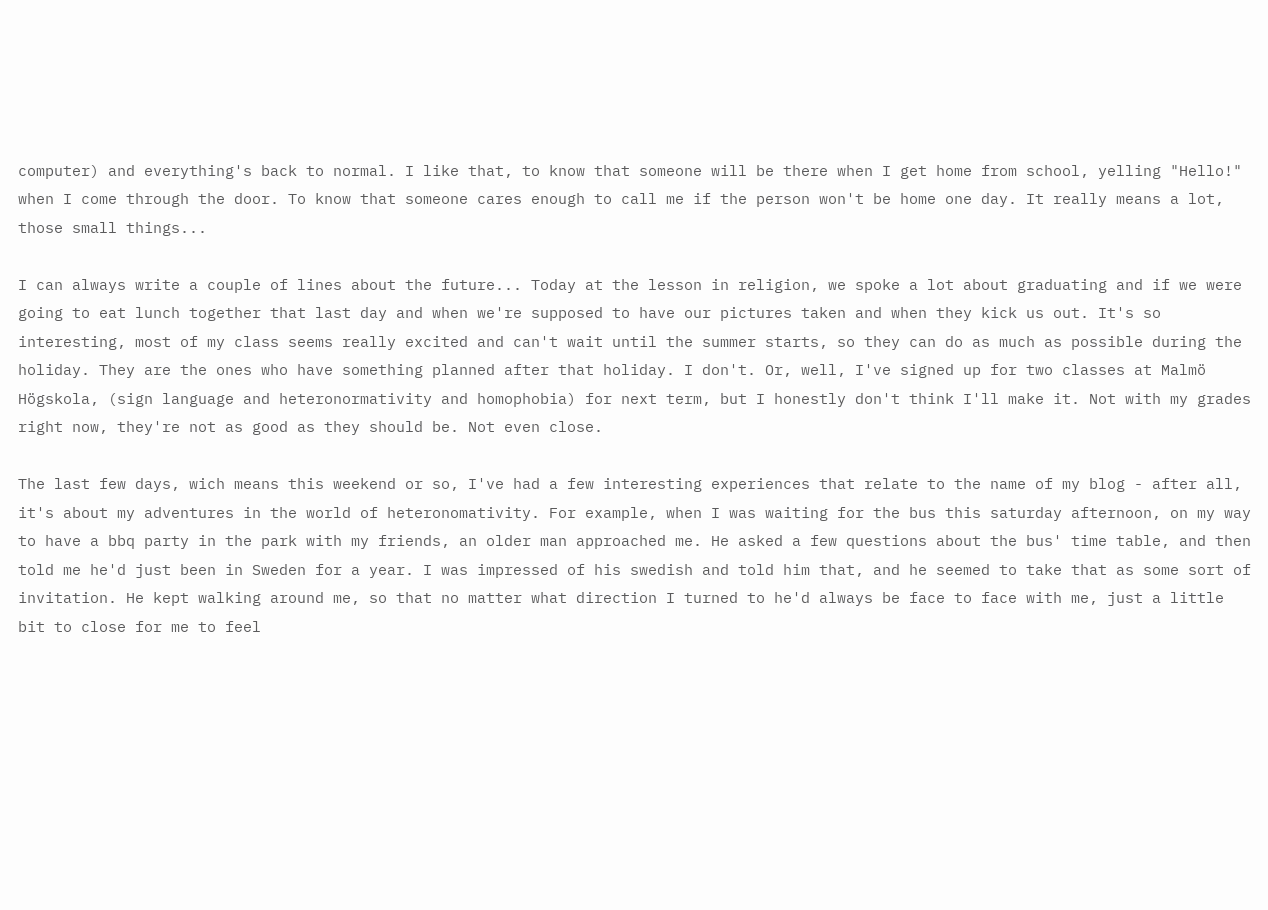computer) and everything's back to normal. I like that, to know that someone will be there when I get home from school, yelling "Hello!" when I come through the door. To know that someone cares enough to call me if the person won't be home one day. It really means a lot, those small things...

I can always write a couple of lines about the future... Today at the lesson in religion, we spoke a lot about graduating and if we were going to eat lunch together that last day and when we're supposed to have our pictures taken and when they kick us out. It's so interesting, most of my class seems really excited and can't wait until the summer starts, so they can do as much as possible during the holiday. They are the ones who have something planned after that holiday. I don't. Or, well, I've signed up for two classes at Malmö Högskola, (sign language and heteronormativity and homophobia) for next term, but I honestly don't think I'll make it. Not with my grades right now, they're not as good as they should be. Not even close.

The last few days, wich means this weekend or so, I've had a few interesting experiences that relate to the name of my blog - after all, it's about my adventures in the world of heteronomativity. For example, when I was waiting for the bus this saturday afternoon, on my way to have a bbq party in the park with my friends, an older man approached me. He asked a few questions about the bus' time table, and then told me he'd just been in Sweden for a year. I was impressed of his swedish and told him that, and he seemed to take that as some sort of invitation. He kept walking around me, so that no matter what direction I turned to he'd always be face to face with me, just a little bit to close for me to feel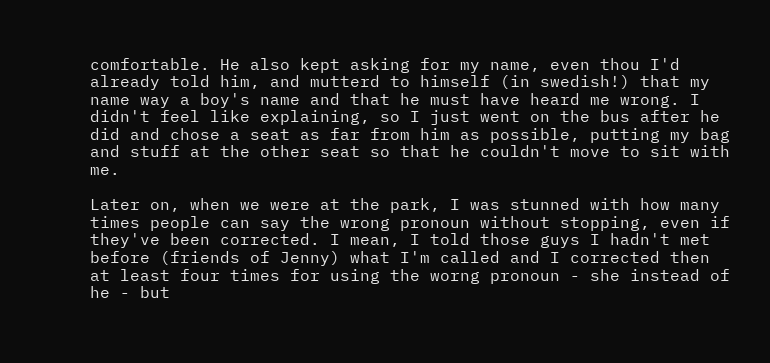comfortable. He also kept asking for my name, even thou I'd already told him, and mutterd to himself (in swedish!) that my name way a boy's name and that he must have heard me wrong. I didn't feel like explaining, so I just went on the bus after he did and chose a seat as far from him as possible, putting my bag and stuff at the other seat so that he couldn't move to sit with me.

Later on, when we were at the park, I was stunned with how many times people can say the wrong pronoun without stopping, even if they've been corrected. I mean, I told those guys I hadn't met before (friends of Jenny) what I'm called and I corrected then at least four times for using the worng pronoun - she instead of he - but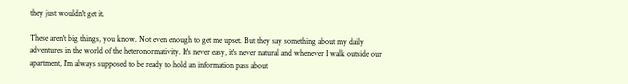they just wouldn't get it.

These aren't big things, you know. Not even enough to get me upset. But they say something about my daily adventures in the world of the heteronormativity. It's never easy, it's never natural and whenever I walk outside our apartment, I'm always supposed to be ready to hold an information pass about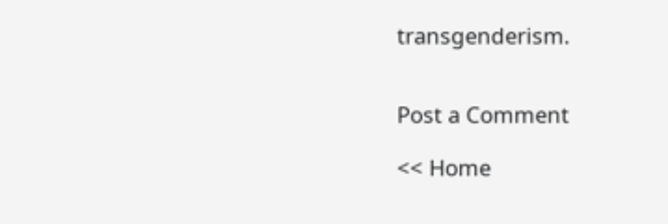transgenderism.


Post a Comment

<< Home